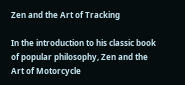Zen and the Art of Tracking

In the introduction to his classic book of popular philosophy, Zen and the Art of Motorcycle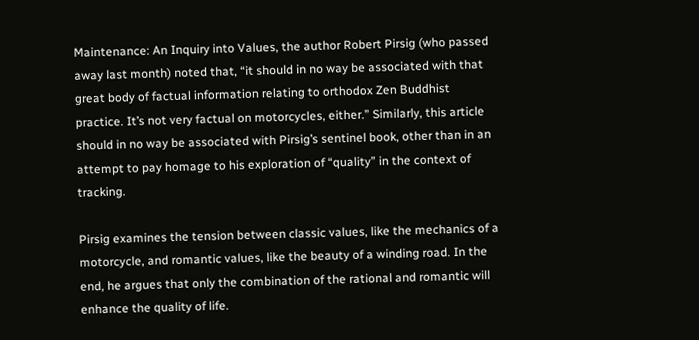Maintenance: An Inquiry into Values, the author Robert Pirsig (who passed away last month) noted that, “it should in no way be associated with that great body of factual information relating to orthodox Zen Buddhist practice. It’s not very factual on motorcycles, either.” Similarly, this article should in no way be associated with Pirsig’s sentinel book, other than in an attempt to pay homage to his exploration of “quality” in the context of tracking.

Pirsig examines the tension between classic values, like the mechanics of a motorcycle, and romantic values, like the beauty of a winding road. In the end, he argues that only the combination of the rational and romantic will enhance the quality of life.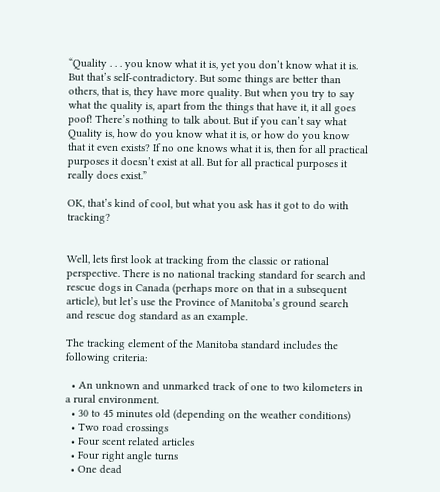“Quality . . . you know what it is, yet you don’t know what it is. But that’s self-contradictory. But some things are better than others, that is, they have more quality. But when you try to say what the quality is, apart from the things that have it, it all goes poof! There’s nothing to talk about. But if you can’t say what Quality is, how do you know what it is, or how do you know that it even exists? If no one knows what it is, then for all practical purposes it doesn’t exist at all. But for all practical purposes it really does exist.”

OK, that’s kind of cool, but what you ask has it got to do with tracking?


Well, lets first look at tracking from the classic or rational perspective. There is no national tracking standard for search and rescue dogs in Canada (perhaps more on that in a subsequent article), but let’s use the Province of Manitoba’s ground search and rescue dog standard as an example.

The tracking element of the Manitoba standard includes the following criteria:

  • An unknown and unmarked track of one to two kilometers in a rural environment.
  • 30 to 45 minutes old (depending on the weather conditions)
  • Two road crossings
  • Four scent related articles
  • Four right angle turns
  • One dead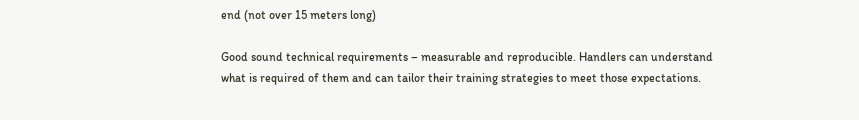end (not over 15 meters long)

Good sound technical requirements – measurable and reproducible. Handlers can understand what is required of them and can tailor their training strategies to meet those expectations.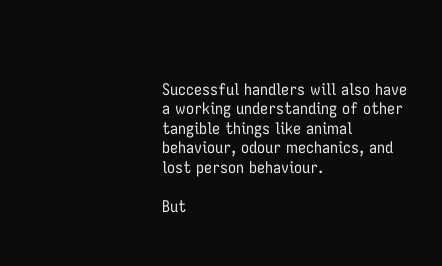Successful handlers will also have a working understanding of other tangible things like animal behaviour, odour mechanics, and lost person behaviour.

But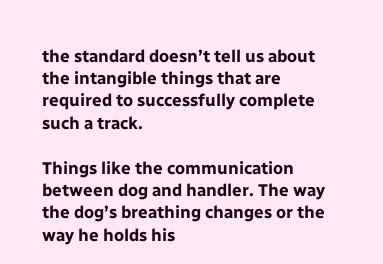the standard doesn’t tell us about the intangible things that are required to successfully complete such a track.

Things like the communication between dog and handler. The way the dog’s breathing changes or the way he holds his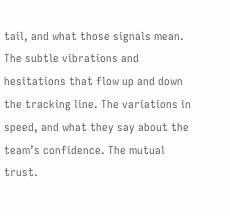tail, and what those signals mean. The subtle vibrations and hesitations that flow up and down the tracking line. The variations in speed, and what they say about the team’s confidence. The mutual trust.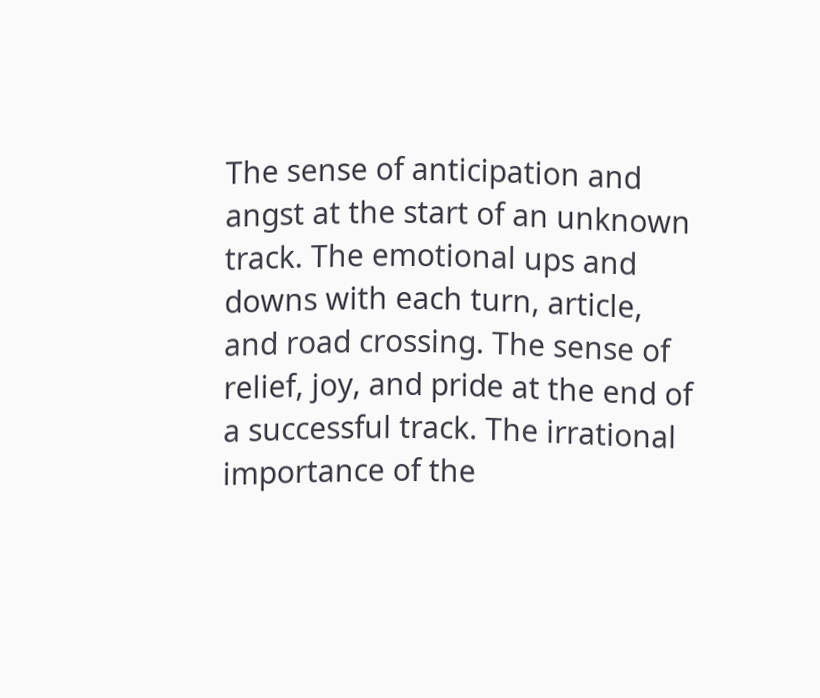The sense of anticipation and angst at the start of an unknown track. The emotional ups and downs with each turn, article, and road crossing. The sense of relief, joy, and pride at the end of a successful track. The irrational importance of the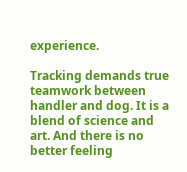experience.

Tracking demands true teamwork between handler and dog. It is a blend of science and art. And there is no better feeling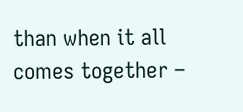than when it all comes together –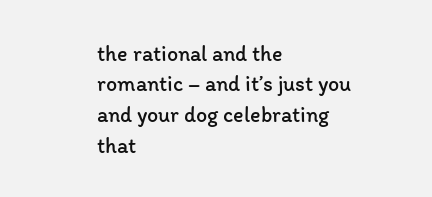the rational and the romantic – and it’s just you and your dog celebrating that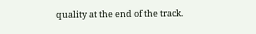quality at the end of the track.